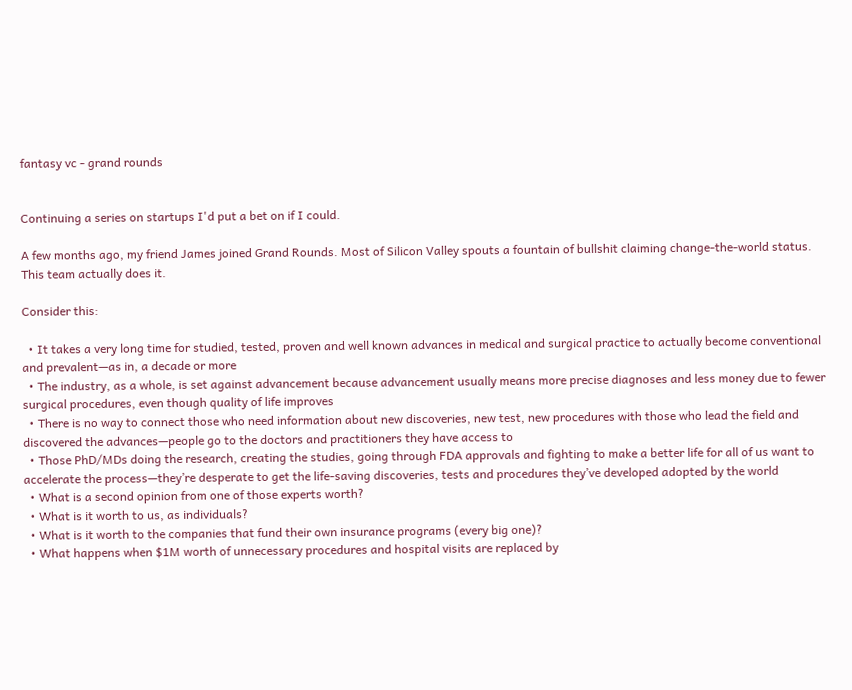fantasy vc - grand rounds


Continuing a series on startups I'd put a bet on if I could.

A few months ago, my friend James joined Grand Rounds. Most of Silicon Valley spouts a fountain of bullshit claiming change-the-world status. This team actually does it.

Consider this:

  • It takes a very long time for studied, tested, proven and well known advances in medical and surgical practice to actually become conventional and prevalent—as in, a decade or more
  • The industry, as a whole, is set against advancement because advancement usually means more precise diagnoses and less money due to fewer surgical procedures, even though quality of life improves
  • There is no way to connect those who need information about new discoveries, new test, new procedures with those who lead the field and discovered the advances—people go to the doctors and practitioners they have access to
  • Those PhD/MDs doing the research, creating the studies, going through FDA approvals and fighting to make a better life for all of us want to accelerate the process—they’re desperate to get the life-saving discoveries, tests and procedures they’ve developed adopted by the world
  • What is a second opinion from one of those experts worth?
  • What is it worth to us, as individuals?
  • What is it worth to the companies that fund their own insurance programs (every big one)?
  • What happens when $1M worth of unnecessary procedures and hospital visits are replaced by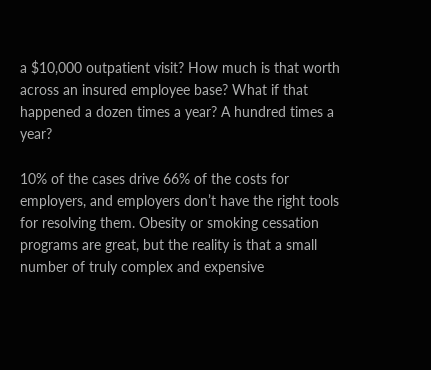a $10,000 outpatient visit? How much is that worth across an insured employee base? What if that happened a dozen times a year? A hundred times a year?

10% of the cases drive 66% of the costs for employers, and employers don’t have the right tools for resolving them. Obesity or smoking cessation programs are great, but the reality is that a small number of truly complex and expensive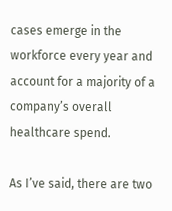cases emerge in the workforce every year and account for a majority of a company’s overall healthcare spend.

As I’ve said, there are two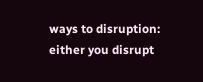ways to disruption: either you disrupt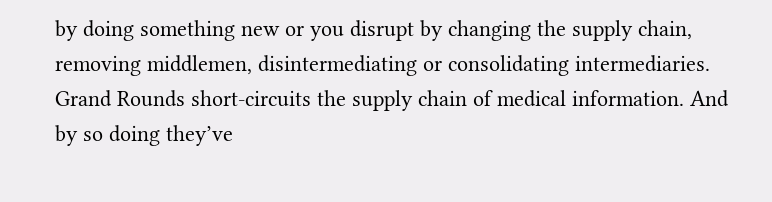by doing something new or you disrupt by changing the supply chain, removing middlemen, disintermediating or consolidating intermediaries. Grand Rounds short-circuits the supply chain of medical information. And by so doing they’ve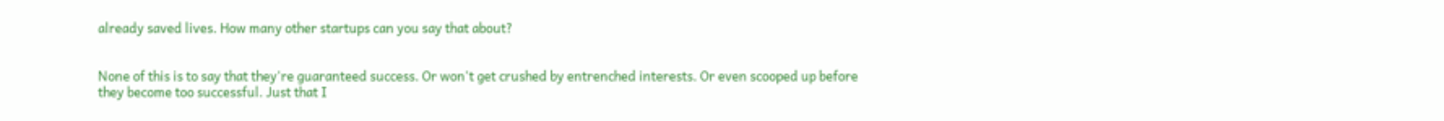already saved lives. How many other startups can you say that about?


None of this is to say that they're guaranteed success. Or won't get crushed by entrenched interests. Or even scooped up before they become too successful. Just that I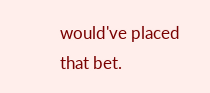would've placed that bet.